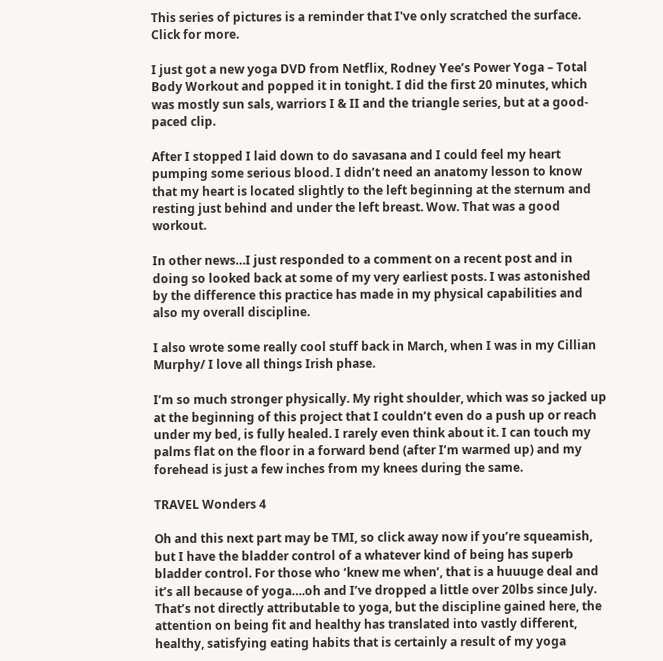This series of pictures is a reminder that I've only scratched the surface. Click for more.

I just got a new yoga DVD from Netflix, Rodney Yee’s Power Yoga – Total Body Workout and popped it in tonight. I did the first 20 minutes, which was mostly sun sals, warriors I & II and the triangle series, but at a good-paced clip.

After I stopped I laid down to do savasana and I could feel my heart pumping some serious blood. I didn’t need an anatomy lesson to know that my heart is located slightly to the left beginning at the sternum and resting just behind and under the left breast. Wow. That was a good workout.

In other news…I just responded to a comment on a recent post and in doing so looked back at some of my very earliest posts. I was astonished by the difference this practice has made in my physical capabilities and also my overall discipline.

I also wrote some really cool stuff back in March, when I was in my Cillian Murphy/ I love all things Irish phase.

I’m so much stronger physically. My right shoulder, which was so jacked up at the beginning of this project that I couldn’t even do a push up or reach under my bed, is fully healed. I rarely even think about it. I can touch my palms flat on the floor in a forward bend (after I’m warmed up) and my forehead is just a few inches from my knees during the same.

TRAVEL Wonders 4

Oh and this next part may be TMI, so click away now if you’re squeamish, but I have the bladder control of a whatever kind of being has superb bladder control. For those who ‘knew me when’, that is a huuuge deal and it’s all because of yoga….oh and I’ve dropped a little over 20lbs since July. That’s not directly attributable to yoga, but the discipline gained here, the attention on being fit and healthy has translated into vastly different, healthy, satisfying eating habits that is certainly a result of my yoga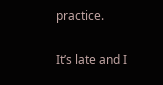practice.

It’s late and I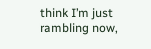think I’m just rambling now,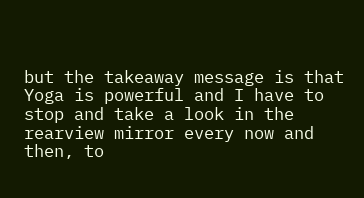but the takeaway message is that Yoga is powerful and I have to stop and take a look in the rearview mirror every now and then, to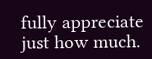fully appreciate just how much.